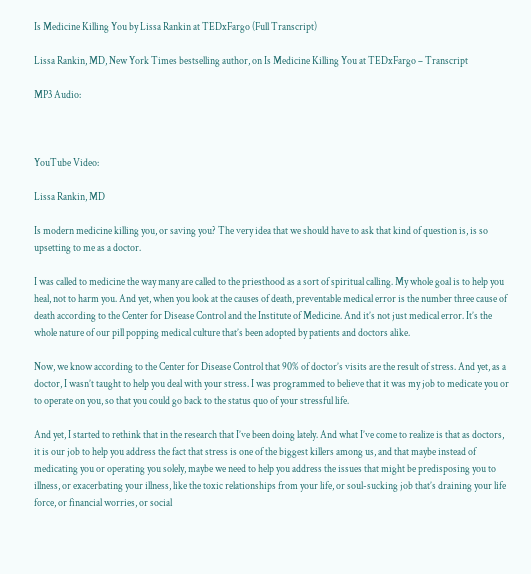Is Medicine Killing You by Lissa Rankin at TEDxFargo (Full Transcript)

Lissa Rankin, MD, New York Times bestselling author, on Is Medicine Killing You at TEDxFargo – Transcript

MP3 Audio:



YouTube Video:

Lissa Rankin, MD

Is modern medicine killing you, or saving you? The very idea that we should have to ask that kind of question is, is so upsetting to me as a doctor.

I was called to medicine the way many are called to the priesthood as a sort of spiritual calling. My whole goal is to help you heal, not to harm you. And yet, when you look at the causes of death, preventable medical error is the number three cause of death according to the Center for Disease Control and the Institute of Medicine. And it’s not just medical error. It’s the whole nature of our pill popping medical culture that’s been adopted by patients and doctors alike.

Now, we know according to the Center for Disease Control that 90% of doctor’s visits are the result of stress. And yet, as a doctor, I wasn’t taught to help you deal with your stress. I was programmed to believe that it was my job to medicate you or to operate on you, so that you could go back to the status quo of your stressful life.

And yet, I started to rethink that in the research that I’ve been doing lately. And what I’ve come to realize is that as doctors, it is our job to help you address the fact that stress is one of the biggest killers among us, and that maybe instead of medicating you or operating you solely, maybe we need to help you address the issues that might be predisposing you to illness, or exacerbating your illness, like the toxic relationships from your life, or soul-sucking job that’s draining your life force, or financial worries, or social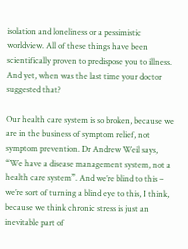isolation and loneliness or a pessimistic worldview. All of these things have been scientifically proven to predispose you to illness. And yet, when was the last time your doctor suggested that?

Our health care system is so broken, because we are in the business of symptom relief, not symptom prevention. Dr Andrew Weil says, “We have a disease management system, not a health care system”. And we’re blind to this – we’re sort of turning a blind eye to this, I think, because we think chronic stress is just an inevitable part of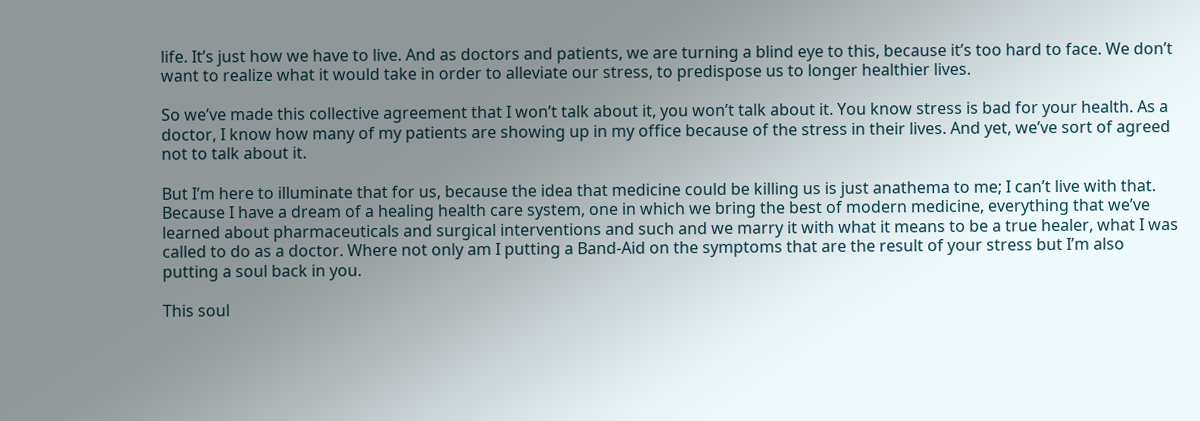life. It’s just how we have to live. And as doctors and patients, we are turning a blind eye to this, because it’s too hard to face. We don’t want to realize what it would take in order to alleviate our stress, to predispose us to longer healthier lives.

So we’ve made this collective agreement that I won’t talk about it, you won’t talk about it. You know stress is bad for your health. As a doctor, I know how many of my patients are showing up in my office because of the stress in their lives. And yet, we’ve sort of agreed not to talk about it.

But I’m here to illuminate that for us, because the idea that medicine could be killing us is just anathema to me; I can’t live with that. Because I have a dream of a healing health care system, one in which we bring the best of modern medicine, everything that we’ve learned about pharmaceuticals and surgical interventions and such and we marry it with what it means to be a true healer, what I was called to do as a doctor. Where not only am I putting a Band-Aid on the symptoms that are the result of your stress but I’m also putting a soul back in you.

This soul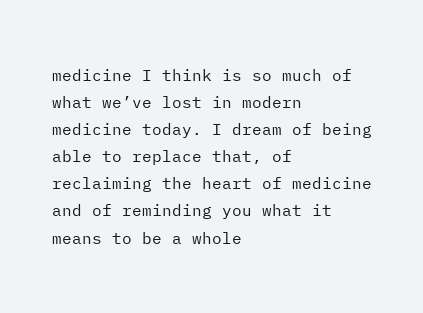medicine I think is so much of what we’ve lost in modern medicine today. I dream of being able to replace that, of reclaiming the heart of medicine and of reminding you what it means to be a whole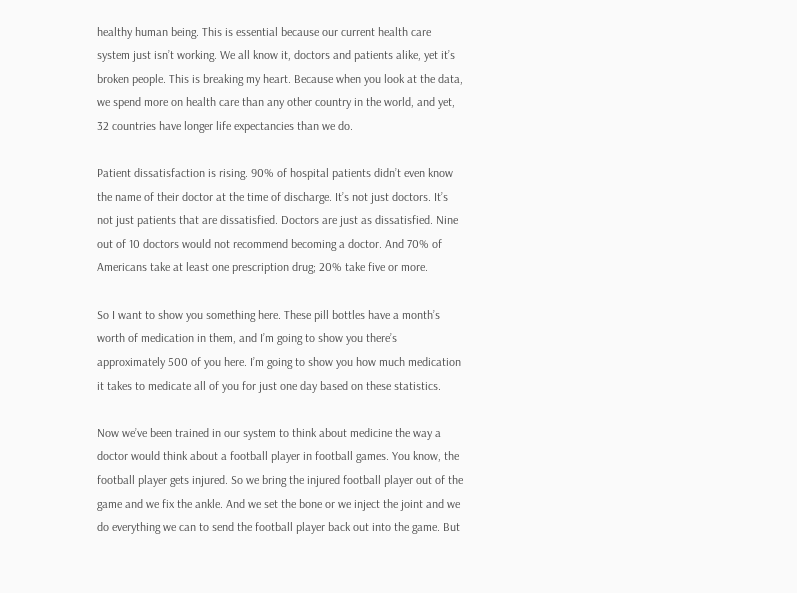healthy human being. This is essential because our current health care system just isn’t working. We all know it, doctors and patients alike, yet it’s broken people. This is breaking my heart. Because when you look at the data, we spend more on health care than any other country in the world, and yet, 32 countries have longer life expectancies than we do.

Patient dissatisfaction is rising. 90% of hospital patients didn’t even know the name of their doctor at the time of discharge. It’s not just doctors. It’s not just patients that are dissatisfied. Doctors are just as dissatisfied. Nine out of 10 doctors would not recommend becoming a doctor. And 70% of Americans take at least one prescription drug; 20% take five or more.

So I want to show you something here. These pill bottles have a month’s worth of medication in them, and I’m going to show you there’s approximately 500 of you here. I’m going to show you how much medication it takes to medicate all of you for just one day based on these statistics.

Now we’ve been trained in our system to think about medicine the way a doctor would think about a football player in football games. You know, the football player gets injured. So we bring the injured football player out of the game and we fix the ankle. And we set the bone or we inject the joint and we do everything we can to send the football player back out into the game. But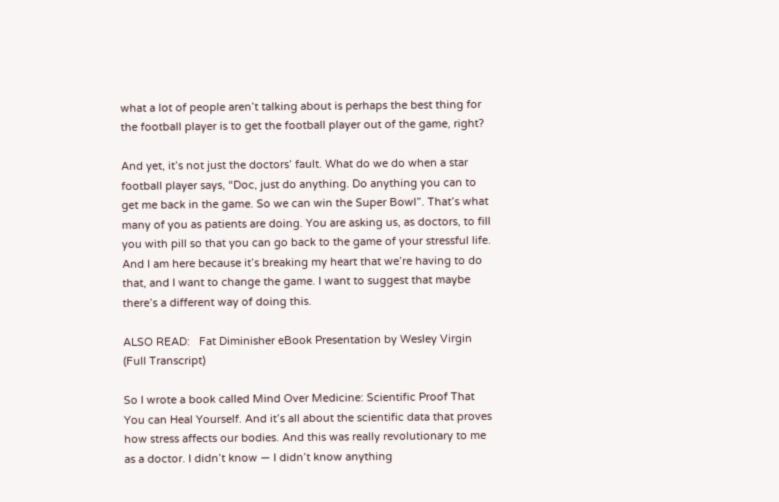what a lot of people aren’t talking about is perhaps the best thing for the football player is to get the football player out of the game, right?

And yet, it’s not just the doctors’ fault. What do we do when a star football player says, “Doc, just do anything. Do anything you can to get me back in the game. So we can win the Super Bowl”. That’s what many of you as patients are doing. You are asking us, as doctors, to fill you with pill so that you can go back to the game of your stressful life. And I am here because it’s breaking my heart that we’re having to do that, and I want to change the game. I want to suggest that maybe there’s a different way of doing this.

ALSO READ:   Fat Diminisher eBook Presentation by Wesley Virgin (Full Transcript)

So I wrote a book called Mind Over Medicine: Scientific Proof That You can Heal Yourself. And it’s all about the scientific data that proves how stress affects our bodies. And this was really revolutionary to me as a doctor. I didn’t know — I didn’t know anything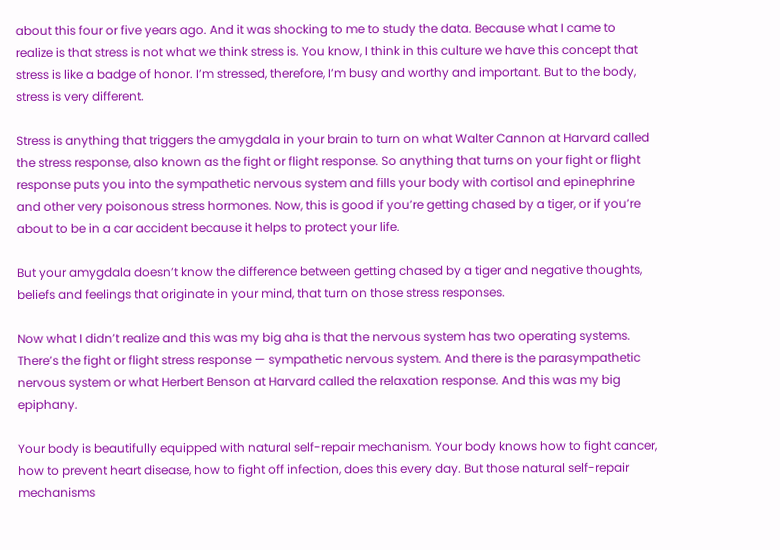about this four or five years ago. And it was shocking to me to study the data. Because what I came to realize is that stress is not what we think stress is. You know, I think in this culture we have this concept that stress is like a badge of honor. I’m stressed, therefore, I’m busy and worthy and important. But to the body, stress is very different.

Stress is anything that triggers the amygdala in your brain to turn on what Walter Cannon at Harvard called the stress response, also known as the fight or flight response. So anything that turns on your fight or flight response puts you into the sympathetic nervous system and fills your body with cortisol and epinephrine and other very poisonous stress hormones. Now, this is good if you’re getting chased by a tiger, or if you’re about to be in a car accident because it helps to protect your life.

But your amygdala doesn’t know the difference between getting chased by a tiger and negative thoughts, beliefs and feelings that originate in your mind, that turn on those stress responses.

Now what I didn’t realize and this was my big aha is that the nervous system has two operating systems. There’s the fight or flight stress response — sympathetic nervous system. And there is the parasympathetic nervous system or what Herbert Benson at Harvard called the relaxation response. And this was my big epiphany.

Your body is beautifully equipped with natural self-repair mechanism. Your body knows how to fight cancer, how to prevent heart disease, how to fight off infection, does this every day. But those natural self-repair mechanisms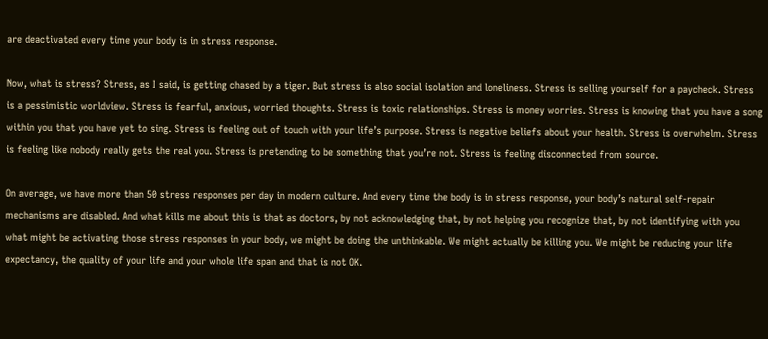are deactivated every time your body is in stress response.

Now, what is stress? Stress, as I said, is getting chased by a tiger. But stress is also social isolation and loneliness. Stress is selling yourself for a paycheck. Stress is a pessimistic worldview. Stress is fearful, anxious, worried thoughts. Stress is toxic relationships. Stress is money worries. Stress is knowing that you have a song within you that you have yet to sing. Stress is feeling out of touch with your life’s purpose. Stress is negative beliefs about your health. Stress is overwhelm. Stress is feeling like nobody really gets the real you. Stress is pretending to be something that you’re not. Stress is feeling disconnected from source.

On average, we have more than 50 stress responses per day in modern culture. And every time the body is in stress response, your body’s natural self-repair mechanisms are disabled. And what kills me about this is that as doctors, by not acknowledging that, by not helping you recognize that, by not identifying with you what might be activating those stress responses in your body, we might be doing the unthinkable. We might actually be killing you. We might be reducing your life expectancy, the quality of your life and your whole life span and that is not OK.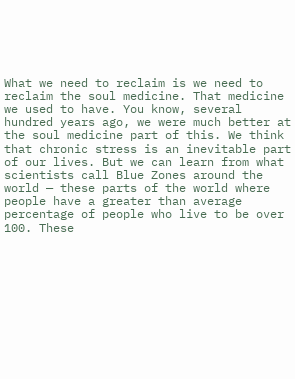What we need to reclaim is we need to reclaim the soul medicine. That medicine we used to have. You know, several hundred years ago, we were much better at the soul medicine part of this. We think that chronic stress is an inevitable part of our lives. But we can learn from what scientists call Blue Zones around the world — these parts of the world where people have a greater than average percentage of people who live to be over 100. These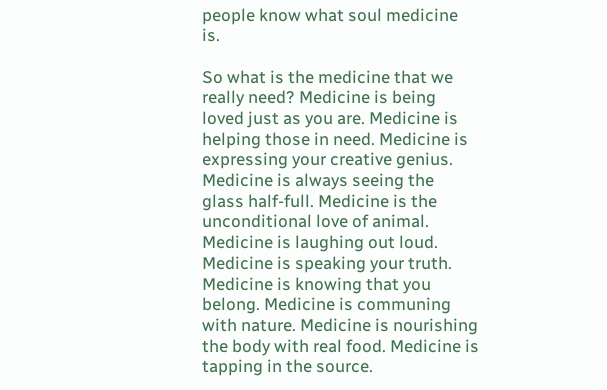people know what soul medicine is.

So what is the medicine that we really need? Medicine is being loved just as you are. Medicine is helping those in need. Medicine is expressing your creative genius. Medicine is always seeing the glass half-full. Medicine is the unconditional love of animal. Medicine is laughing out loud. Medicine is speaking your truth. Medicine is knowing that you belong. Medicine is communing with nature. Medicine is nourishing the body with real food. Medicine is tapping in the source.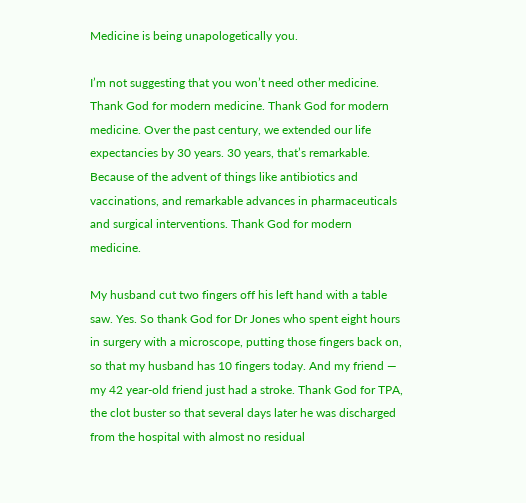Medicine is being unapologetically you.

I’m not suggesting that you won’t need other medicine. Thank God for modern medicine. Thank God for modern medicine. Over the past century, we extended our life expectancies by 30 years. 30 years, that’s remarkable. Because of the advent of things like antibiotics and vaccinations, and remarkable advances in pharmaceuticals and surgical interventions. Thank God for modern medicine.

My husband cut two fingers off his left hand with a table saw. Yes. So thank God for Dr Jones who spent eight hours in surgery with a microscope, putting those fingers back on, so that my husband has 10 fingers today. And my friend — my 42 year-old friend just had a stroke. Thank God for TPA, the clot buster so that several days later he was discharged from the hospital with almost no residual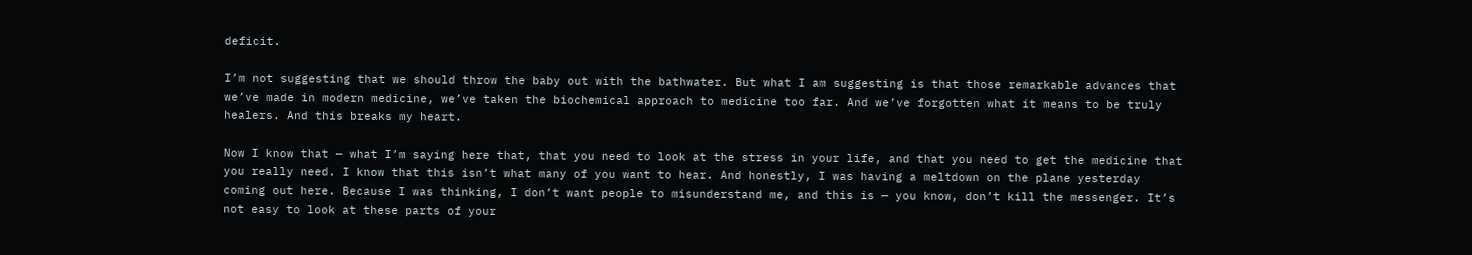deficit.

I’m not suggesting that we should throw the baby out with the bathwater. But what I am suggesting is that those remarkable advances that we’ve made in modern medicine, we’ve taken the biochemical approach to medicine too far. And we’ve forgotten what it means to be truly healers. And this breaks my heart.

Now I know that — what I’m saying here that, that you need to look at the stress in your life, and that you need to get the medicine that you really need. I know that this isn’t what many of you want to hear. And honestly, I was having a meltdown on the plane yesterday coming out here. Because I was thinking, I don’t want people to misunderstand me, and this is — you know, don’t kill the messenger. It’s not easy to look at these parts of your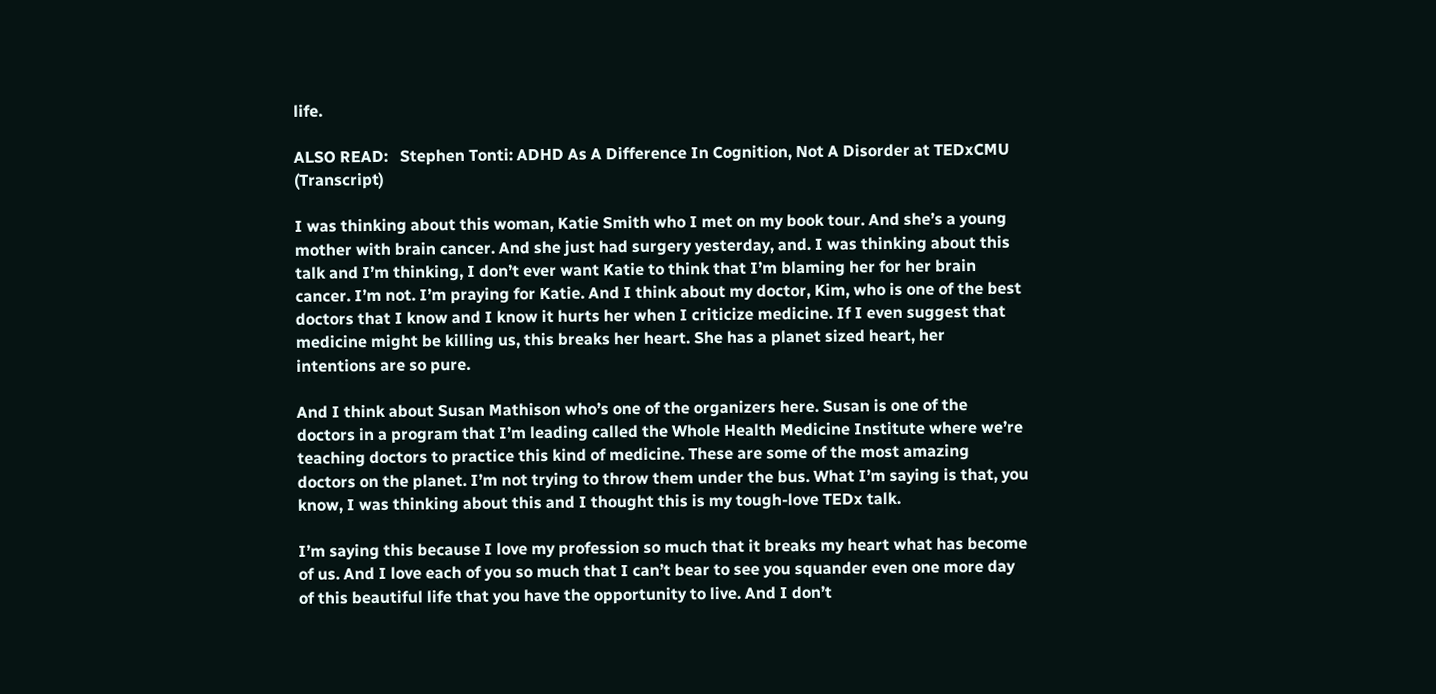life.

ALSO READ:   Stephen Tonti: ADHD As A Difference In Cognition, Not A Disorder at TEDxCMU (Transcript)

I was thinking about this woman, Katie Smith who I met on my book tour. And she’s a young mother with brain cancer. And she just had surgery yesterday, and. I was thinking about this talk and I’m thinking, I don’t ever want Katie to think that I’m blaming her for her brain cancer. I’m not. I’m praying for Katie. And I think about my doctor, Kim, who is one of the best doctors that I know and I know it hurts her when I criticize medicine. If I even suggest that medicine might be killing us, this breaks her heart. She has a planet sized heart, her intentions are so pure.

And I think about Susan Mathison who’s one of the organizers here. Susan is one of the doctors in a program that I’m leading called the Whole Health Medicine Institute where we’re teaching doctors to practice this kind of medicine. These are some of the most amazing doctors on the planet. I’m not trying to throw them under the bus. What I’m saying is that, you know, I was thinking about this and I thought this is my tough-love TEDx talk.

I’m saying this because I love my profession so much that it breaks my heart what has become of us. And I love each of you so much that I can’t bear to see you squander even one more day of this beautiful life that you have the opportunity to live. And I don’t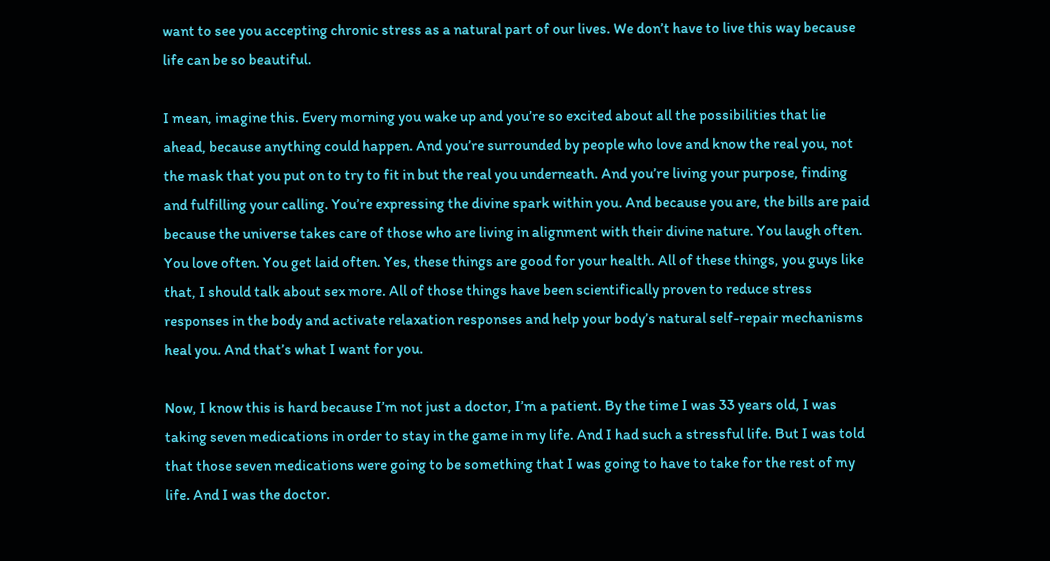want to see you accepting chronic stress as a natural part of our lives. We don’t have to live this way because life can be so beautiful.

I mean, imagine this. Every morning you wake up and you’re so excited about all the possibilities that lie ahead, because anything could happen. And you’re surrounded by people who love and know the real you, not the mask that you put on to try to fit in but the real you underneath. And you’re living your purpose, finding and fulfilling your calling. You’re expressing the divine spark within you. And because you are, the bills are paid because the universe takes care of those who are living in alignment with their divine nature. You laugh often. You love often. You get laid often. Yes, these things are good for your health. All of these things, you guys like that, I should talk about sex more. All of those things have been scientifically proven to reduce stress responses in the body and activate relaxation responses and help your body’s natural self-repair mechanisms heal you. And that’s what I want for you.

Now, I know this is hard because I’m not just a doctor, I’m a patient. By the time I was 33 years old, I was taking seven medications in order to stay in the game in my life. And I had such a stressful life. But I was told that those seven medications were going to be something that I was going to have to take for the rest of my life. And I was the doctor.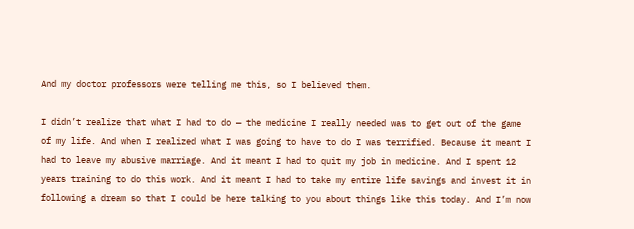And my doctor professors were telling me this, so I believed them.

I didn’t realize that what I had to do — the medicine I really needed was to get out of the game of my life. And when I realized what I was going to have to do I was terrified. Because it meant I had to leave my abusive marriage. And it meant I had to quit my job in medicine. And I spent 12 years training to do this work. And it meant I had to take my entire life savings and invest it in following a dream so that I could be here talking to you about things like this today. And I’m now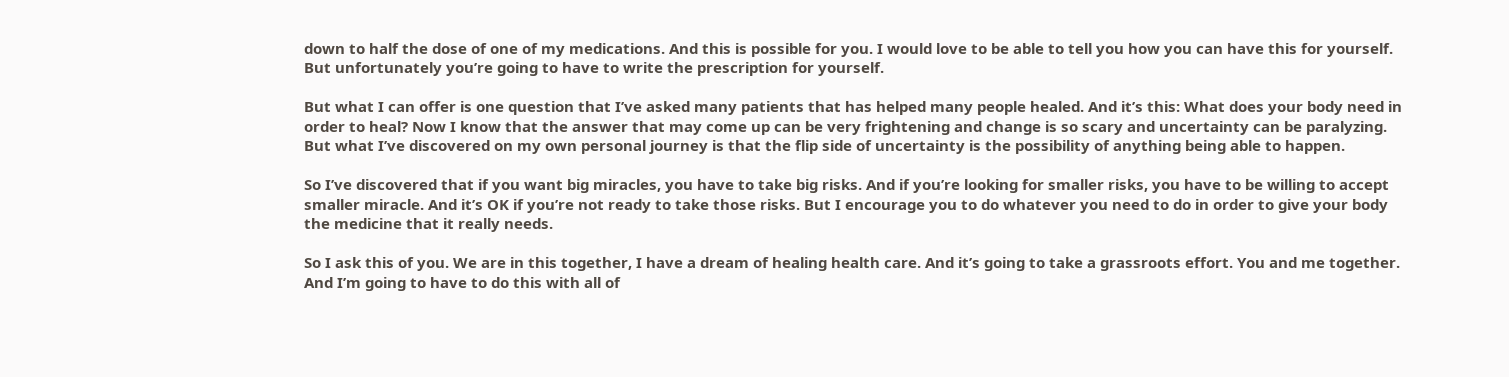down to half the dose of one of my medications. And this is possible for you. I would love to be able to tell you how you can have this for yourself. But unfortunately you’re going to have to write the prescription for yourself.

But what I can offer is one question that I’ve asked many patients that has helped many people healed. And it’s this: What does your body need in order to heal? Now I know that the answer that may come up can be very frightening and change is so scary and uncertainty can be paralyzing. But what I’ve discovered on my own personal journey is that the flip side of uncertainty is the possibility of anything being able to happen.

So I’ve discovered that if you want big miracles, you have to take big risks. And if you’re looking for smaller risks, you have to be willing to accept smaller miracle. And it’s OK if you’re not ready to take those risks. But I encourage you to do whatever you need to do in order to give your body the medicine that it really needs.

So I ask this of you. We are in this together, I have a dream of healing health care. And it’s going to take a grassroots effort. You and me together. And I’m going to have to do this with all of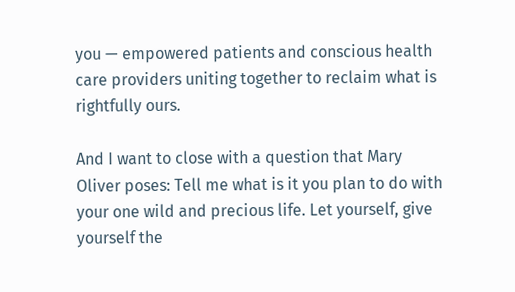you — empowered patients and conscious health care providers uniting together to reclaim what is rightfully ours.

And I want to close with a question that Mary Oliver poses: Tell me what is it you plan to do with your one wild and precious life. Let yourself, give yourself the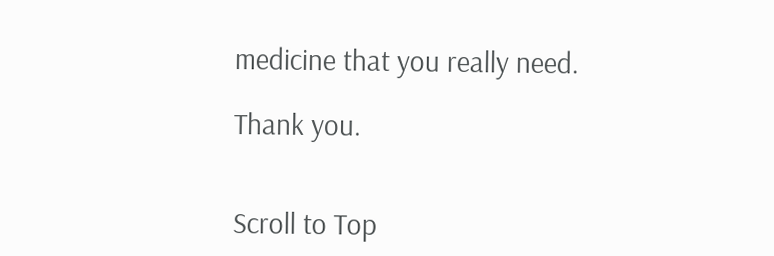medicine that you really need.

Thank you.


Scroll to Top